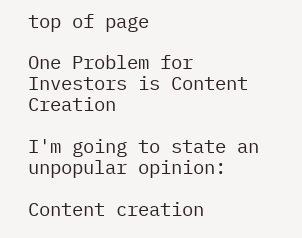top of page

One Problem for Investors is Content Creation

I'm going to state an unpopular opinion:

Content creation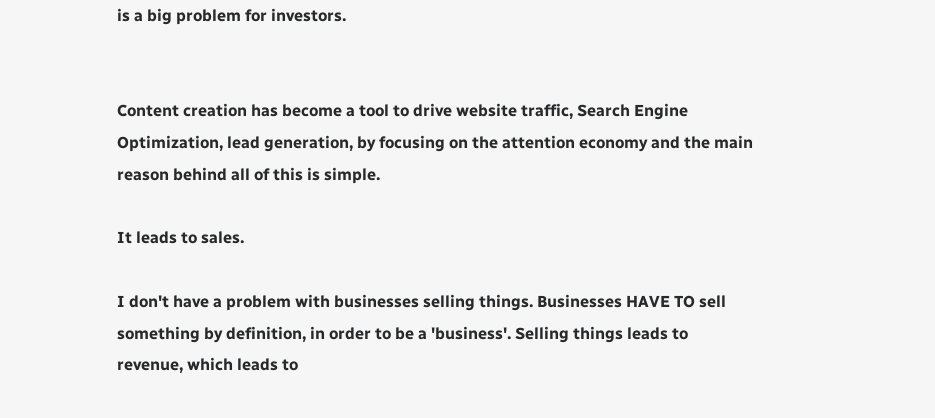is a big problem for investors.


Content creation has become a tool to drive website traffic, Search Engine Optimization, lead generation, by focusing on the attention economy and the main reason behind all of this is simple.

It leads to sales.

I don't have a problem with businesses selling things. Businesses HAVE TO sell something by definition, in order to be a 'business'. Selling things leads to revenue, which leads to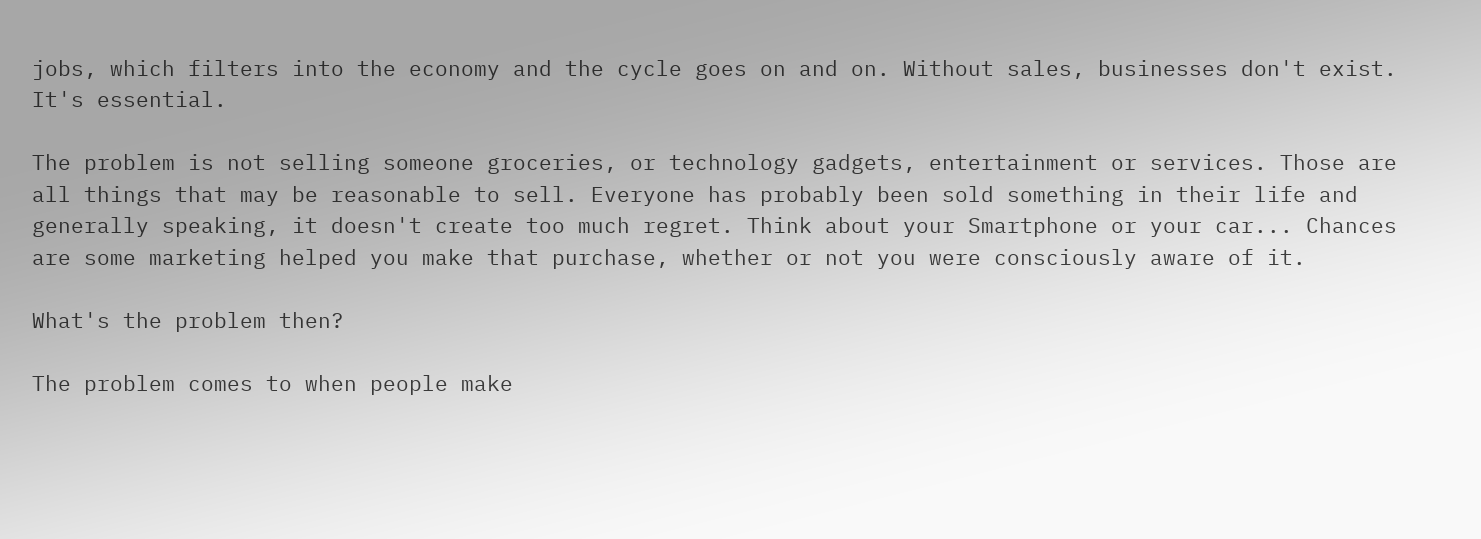jobs, which filters into the economy and the cycle goes on and on. Without sales, businesses don't exist. It's essential.

The problem is not selling someone groceries, or technology gadgets, entertainment or services. Those are all things that may be reasonable to sell. Everyone has probably been sold something in their life and generally speaking, it doesn't create too much regret. Think about your Smartphone or your car... Chances are some marketing helped you make that purchase, whether or not you were consciously aware of it.

What's the problem then?

The problem comes to when people make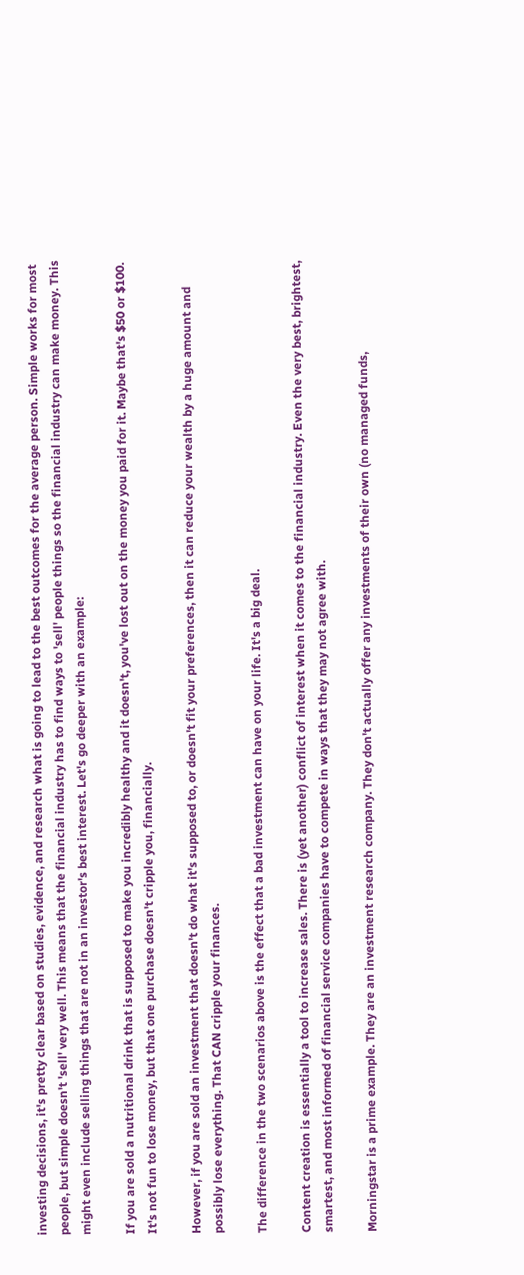investing decisions, it's pretty clear based on studies, evidence, and research what is going to lead to the best outcomes for the average person. Simple works for most people, but simple doesn't 'sell' very well. This means that the financial industry has to find ways to 'sell' people things so the financial industry can make money. This might even include selling things that are not in an investor's best interest. Let's go deeper with an example:

If you are sold a nutritional drink that is supposed to make you incredibly healthy and it doesn't, you've lost out on the money you paid for it. Maybe that's $50 or $100. It's not fun to lose money, but that one purchase doesn't cripple you, financially.

However, if you are sold an investment that doesn't do what it's supposed to, or doesn't fit your preferences, then it can reduce your wealth by a huge amount and possibly lose everything. That CAN cripple your finances.

The difference in the two scenarios above is the effect that a bad investment can have on your life. It's a big deal.

Content creation is essentially a tool to increase sales. There is (yet another) conflict of interest when it comes to the financial industry. Even the very best, brightest, smartest, and most informed of financial service companies have to compete in ways that they may not agree with.

Morningstar is a prime example. They are an investment research company. They don't actually offer any investments of their own (no managed funds,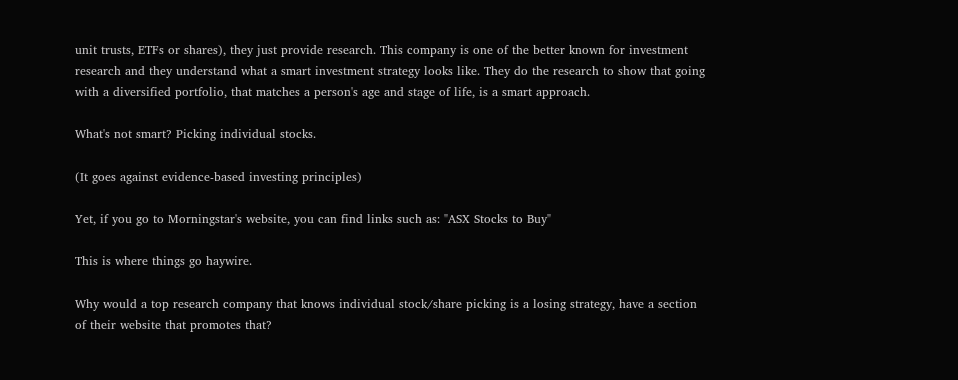unit trusts, ETFs or shares), they just provide research. This company is one of the better known for investment research and they understand what a smart investment strategy looks like. They do the research to show that going with a diversified portfolio, that matches a person's age and stage of life, is a smart approach.

What's not smart? Picking individual stocks.

(It goes against evidence-based investing principles)

Yet, if you go to Morningstar's website, you can find links such as: "ASX Stocks to Buy"

This is where things go haywire.

Why would a top research company that knows individual stock/share picking is a losing strategy, have a section of their website that promotes that?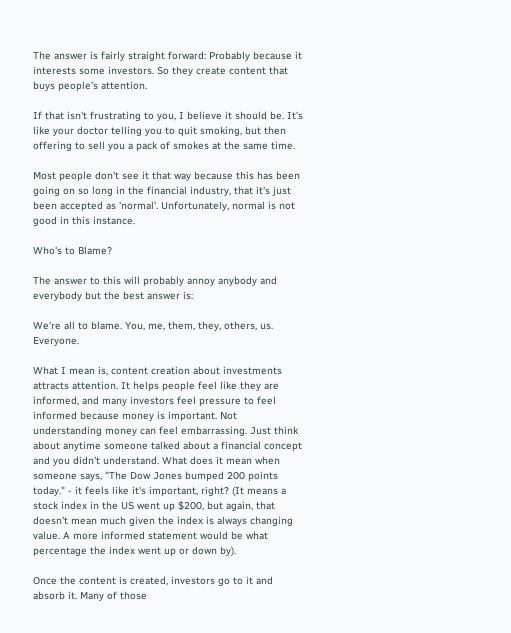The answer is fairly straight forward: Probably because it interests some investors. So they create content that buys people's attention.

If that isn't frustrating to you, I believe it should be. It's like your doctor telling you to quit smoking, but then offering to sell you a pack of smokes at the same time.

Most people don't see it that way because this has been going on so long in the financial industry, that it's just been accepted as 'normal'. Unfortunately, normal is not good in this instance.

Who's to Blame?

The answer to this will probably annoy anybody and everybody but the best answer is:

We're all to blame. You, me, them, they, others, us. Everyone.

What I mean is, content creation about investments attracts attention. It helps people feel like they are informed, and many investors feel pressure to feel informed because money is important. Not understanding money can feel embarrassing. Just think about anytime someone talked about a financial concept and you didn't understand. What does it mean when someone says, "The Dow Jones bumped 200 points today." - it feels like it's important, right? (It means a stock index in the US went up $200, but again, that doesn't mean much given the index is always changing value. A more informed statement would be what percentage the index went up or down by).

Once the content is created, investors go to it and absorb it. Many of those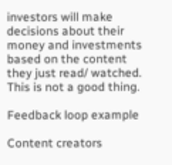investors will make decisions about their money and investments based on the content they just read/ watched. This is not a good thing.

Feedback loop example

Content creators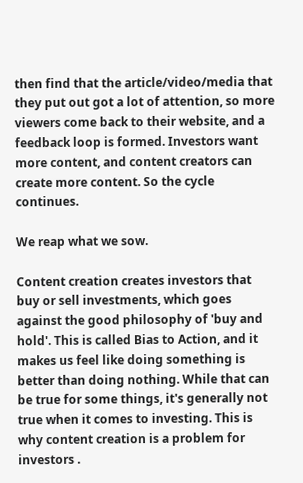then find that the article/video/media that they put out got a lot of attention, so more viewers come back to their website, and a feedback loop is formed. Investors want more content, and content creators can create more content. So the cycle continues.

We reap what we sow.

Content creation creates investors that buy or sell investments, which goes against the good philosophy of 'buy and hold'. This is called Bias to Action, and it makes us feel like doing something is better than doing nothing. While that can be true for some things, it's generally not true when it comes to investing. This is why content creation is a problem for investors .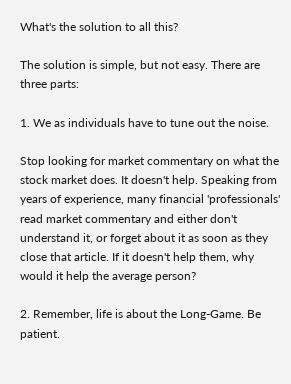What's the solution to all this?

The solution is simple, but not easy. There are three parts:

1. We as individuals have to tune out the noise.

Stop looking for market commentary on what the stock market does. It doesn't help. Speaking from years of experience, many financial 'professionals' read market commentary and either don't understand it, or forget about it as soon as they close that article. If it doesn't help them, why would it help the average person?

2. Remember, life is about the Long-Game. Be patient.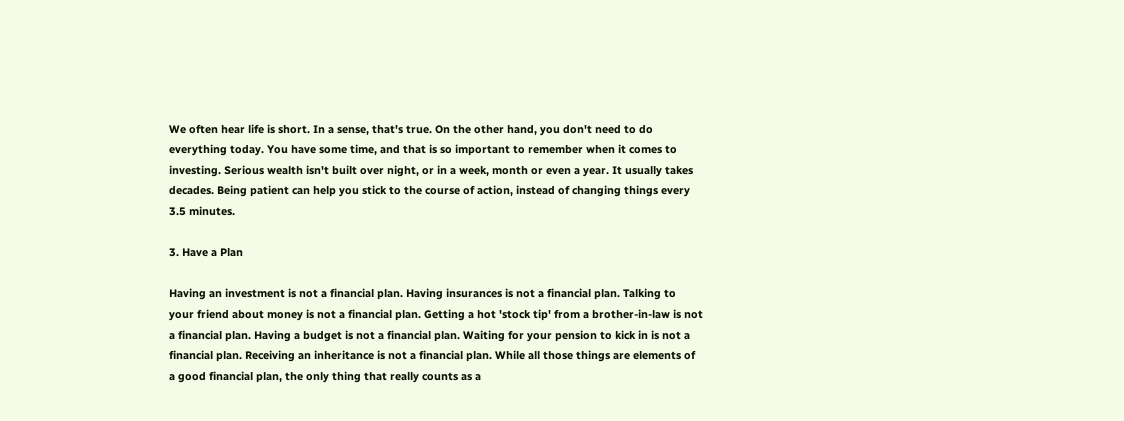We often hear life is short. In a sense, that's true. On the other hand, you don't need to do everything today. You have some time, and that is so important to remember when it comes to investing. Serious wealth isn't built over night, or in a week, month or even a year. It usually takes decades. Being patient can help you stick to the course of action, instead of changing things every 3.5 minutes.

3. Have a Plan

Having an investment is not a financial plan. Having insurances is not a financial plan. Talking to your friend about money is not a financial plan. Getting a hot 'stock tip' from a brother-in-law is not a financial plan. Having a budget is not a financial plan. Waiting for your pension to kick in is not a financial plan. Receiving an inheritance is not a financial plan. While all those things are elements of a good financial plan, the only thing that really counts as a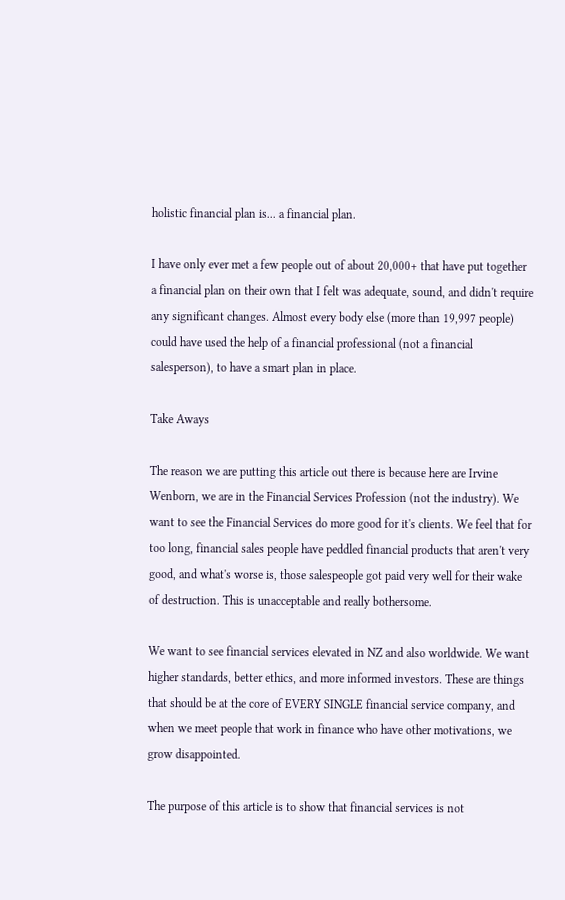holistic financial plan is... a financial plan.

I have only ever met a few people out of about 20,000+ that have put together a financial plan on their own that I felt was adequate, sound, and didn't require any significant changes. Almost every body else (more than 19,997 people) could have used the help of a financial professional (not a financial salesperson), to have a smart plan in place.

Take Aways

The reason we are putting this article out there is because here are Irvine Wenborn, we are in the Financial Services Profession (not the industry). We want to see the Financial Services do more good for it's clients. We feel that for too long, financial sales people have peddled financial products that aren't very good, and what's worse is, those salespeople got paid very well for their wake of destruction. This is unacceptable and really bothersome.

We want to see financial services elevated in NZ and also worldwide. We want higher standards, better ethics, and more informed investors. These are things that should be at the core of EVERY SINGLE financial service company, and when we meet people that work in finance who have other motivations, we grow disappointed.

The purpose of this article is to show that financial services is not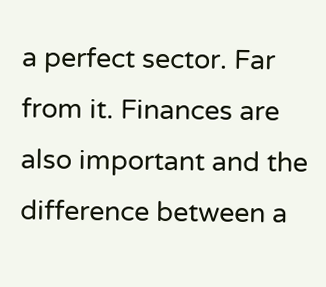a perfect sector. Far from it. Finances are also important and the difference between a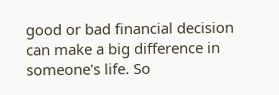good or bad financial decision can make a big difference in someone's life. So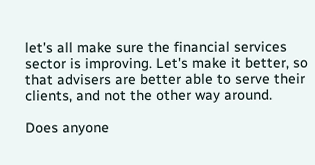let's all make sure the financial services sector is improving. Let's make it better, so that advisers are better able to serve their clients, and not the other way around.

Does anyone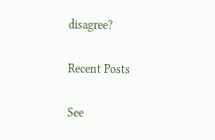disagree?

Recent Posts

See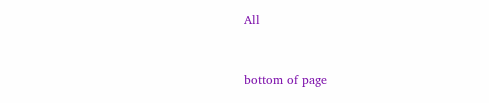All


bottom of page